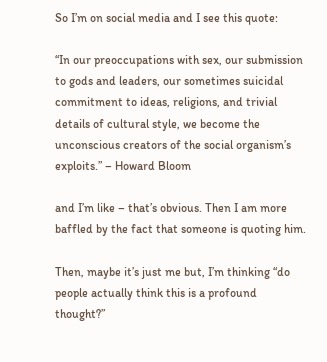So I’m on social media and I see this quote:

“In our preoccupations with sex, our submission to gods and leaders, our sometimes suicidal commitment to ideas, religions, and trivial details of cultural style, we become the unconscious creators of the social organism’s exploits.” – Howard Bloom

and I’m like – that’s obvious. Then I am more baffled by the fact that someone is quoting him.

Then, maybe it’s just me but, I’m thinking “do people actually think this is a profound thought?”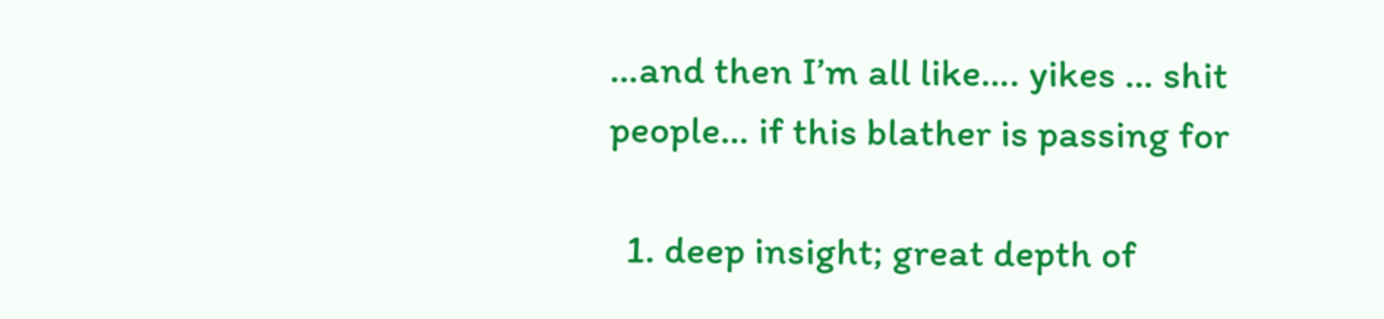…and then I’m all like…. yikes … shit people… if this blather is passing for

  1. deep insight; great depth of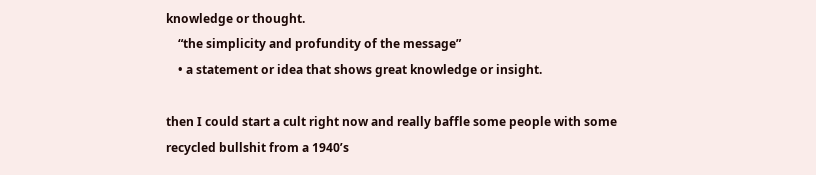knowledge or thought.
    “the simplicity and profundity of the message”
    • a statement or idea that shows great knowledge or insight.

then I could start a cult right now and really baffle some people with some recycled bullshit from a 1940’s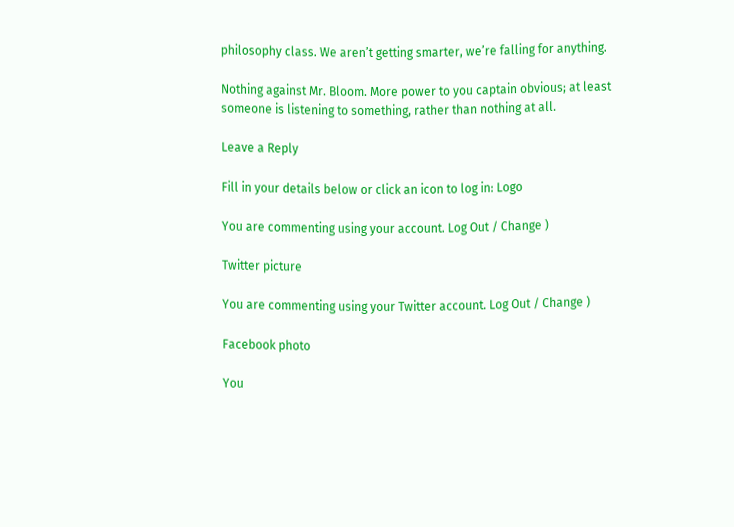philosophy class. We aren’t getting smarter, we’re falling for anything.

Nothing against Mr. Bloom. More power to you captain obvious; at least someone is listening to something, rather than nothing at all.

Leave a Reply

Fill in your details below or click an icon to log in: Logo

You are commenting using your account. Log Out / Change )

Twitter picture

You are commenting using your Twitter account. Log Out / Change )

Facebook photo

You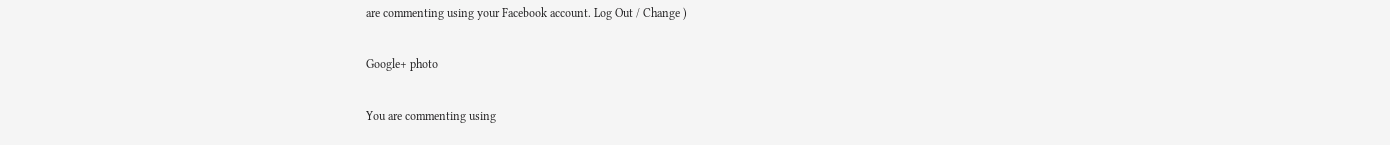are commenting using your Facebook account. Log Out / Change )

Google+ photo

You are commenting using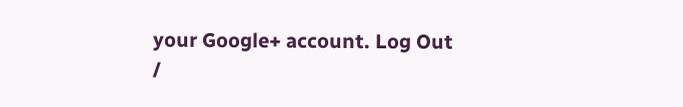your Google+ account. Log Out /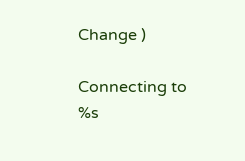Change )

Connecting to %s